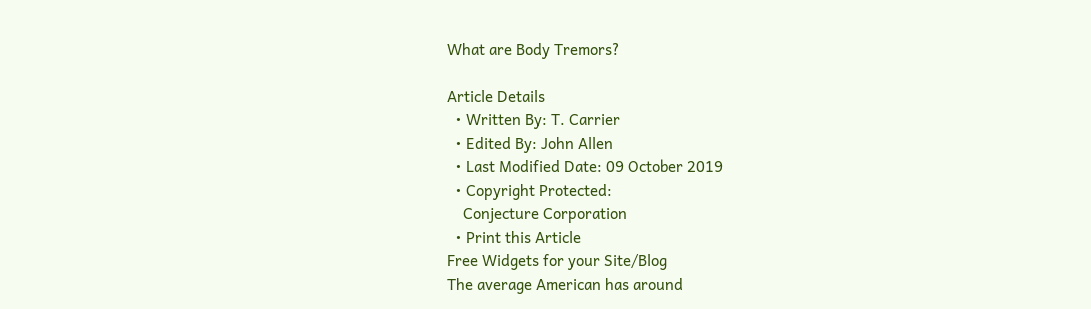What are Body Tremors?

Article Details
  • Written By: T. Carrier
  • Edited By: John Allen
  • Last Modified Date: 09 October 2019
  • Copyright Protected:
    Conjecture Corporation
  • Print this Article
Free Widgets for your Site/Blog
The average American has around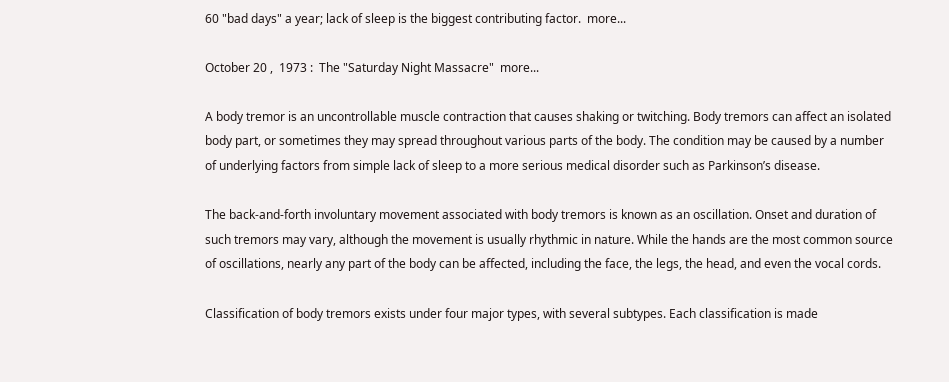60 "bad days" a year; lack of sleep is the biggest contributing factor.  more...

October 20 ,  1973 :  The "Saturday Night Massacre"  more...

A body tremor is an uncontrollable muscle contraction that causes shaking or twitching. Body tremors can affect an isolated body part, or sometimes they may spread throughout various parts of the body. The condition may be caused by a number of underlying factors from simple lack of sleep to a more serious medical disorder such as Parkinson’s disease.

The back-and-forth involuntary movement associated with body tremors is known as an oscillation. Onset and duration of such tremors may vary, although the movement is usually rhythmic in nature. While the hands are the most common source of oscillations, nearly any part of the body can be affected, including the face, the legs, the head, and even the vocal cords.

Classification of body tremors exists under four major types, with several subtypes. Each classification is made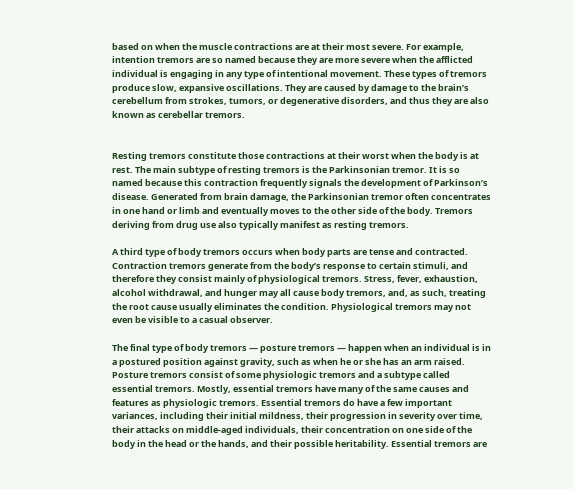based on when the muscle contractions are at their most severe. For example, intention tremors are so named because they are more severe when the afflicted individual is engaging in any type of intentional movement. These types of tremors produce slow, expansive oscillations. They are caused by damage to the brain’s cerebellum from strokes, tumors, or degenerative disorders, and thus they are also known as cerebellar tremors.


Resting tremors constitute those contractions at their worst when the body is at rest. The main subtype of resting tremors is the Parkinsonian tremor. It is so named because this contraction frequently signals the development of Parkinson’s disease. Generated from brain damage, the Parkinsonian tremor often concentrates in one hand or limb and eventually moves to the other side of the body. Tremors deriving from drug use also typically manifest as resting tremors.

A third type of body tremors occurs when body parts are tense and contracted. Contraction tremors generate from the body’s response to certain stimuli, and therefore they consist mainly of physiological tremors. Stress, fever, exhaustion, alcohol withdrawal, and hunger may all cause body tremors, and, as such, treating the root cause usually eliminates the condition. Physiological tremors may not even be visible to a casual observer.

The final type of body tremors — posture tremors — happen when an individual is in a postured position against gravity, such as when he or she has an arm raised. Posture tremors consist of some physiologic tremors and a subtype called essential tremors. Mostly, essential tremors have many of the same causes and features as physiologic tremors. Essential tremors do have a few important variances, including their initial mildness, their progression in severity over time, their attacks on middle-aged individuals, their concentration on one side of the body in the head or the hands, and their possible heritability. Essential tremors are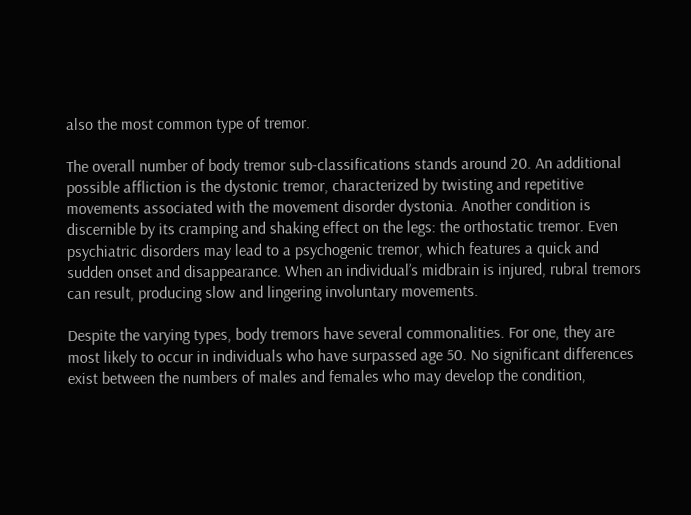also the most common type of tremor.

The overall number of body tremor sub-classifications stands around 20. An additional possible affliction is the dystonic tremor, characterized by twisting and repetitive movements associated with the movement disorder dystonia. Another condition is discernible by its cramping and shaking effect on the legs: the orthostatic tremor. Even psychiatric disorders may lead to a psychogenic tremor, which features a quick and sudden onset and disappearance. When an individual’s midbrain is injured, rubral tremors can result, producing slow and lingering involuntary movements.

Despite the varying types, body tremors have several commonalities. For one, they are most likely to occur in individuals who have surpassed age 50. No significant differences exist between the numbers of males and females who may develop the condition,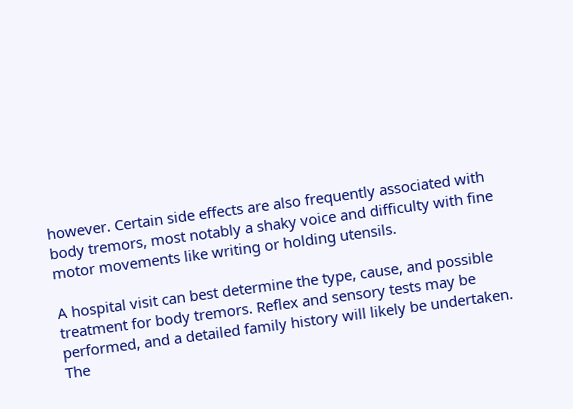however. Certain side effects are also frequently associated with body tremors, most notably a shaky voice and difficulty with fine motor movements like writing or holding utensils.

A hospital visit can best determine the type, cause, and possible treatment for body tremors. Reflex and sensory tests may be performed, and a detailed family history will likely be undertaken. The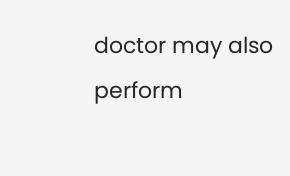doctor may also perform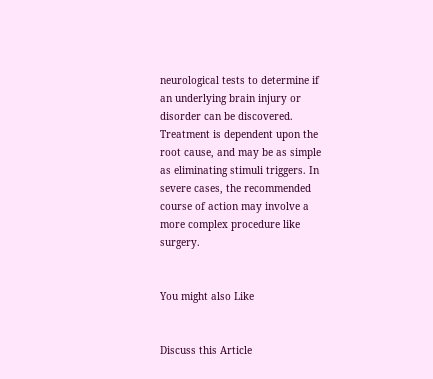neurological tests to determine if an underlying brain injury or disorder can be discovered. Treatment is dependent upon the root cause, and may be as simple as eliminating stimuli triggers. In severe cases, the recommended course of action may involve a more complex procedure like surgery.


You might also Like


Discuss this Article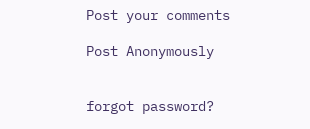Post your comments

Post Anonymously


forgot password?